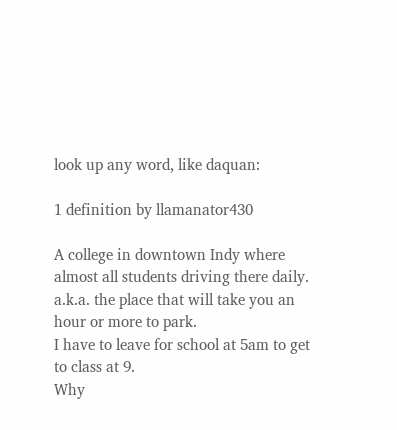look up any word, like daquan:

1 definition by llamanator430

A college in downtown Indy where almost all students driving there daily. a.k.a. the place that will take you an hour or more to park.
I have to leave for school at 5am to get to class at 9.
Why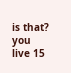is that? you live 15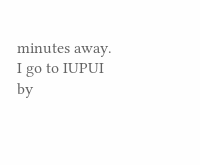minutes away.
I go to IUPUI
by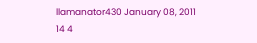llamanator430 January 08, 2011
14 4